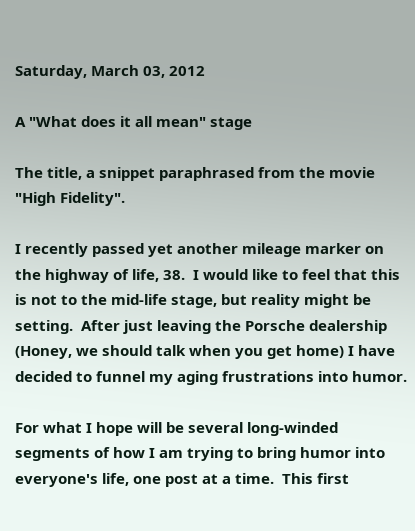Saturday, March 03, 2012

A "What does it all mean" stage

The title, a snippet paraphrased from the movie "High Fidelity".

I recently passed yet another mileage marker on the highway of life, 38.  I would like to feel that this is not to the mid-life stage, but reality might be setting.  After just leaving the Porsche dealership (Honey, we should talk when you get home) I have decided to funnel my aging frustrations into humor.

For what I hope will be several long-winded segments of how I am trying to bring humor into everyone's life, one post at a time.  This first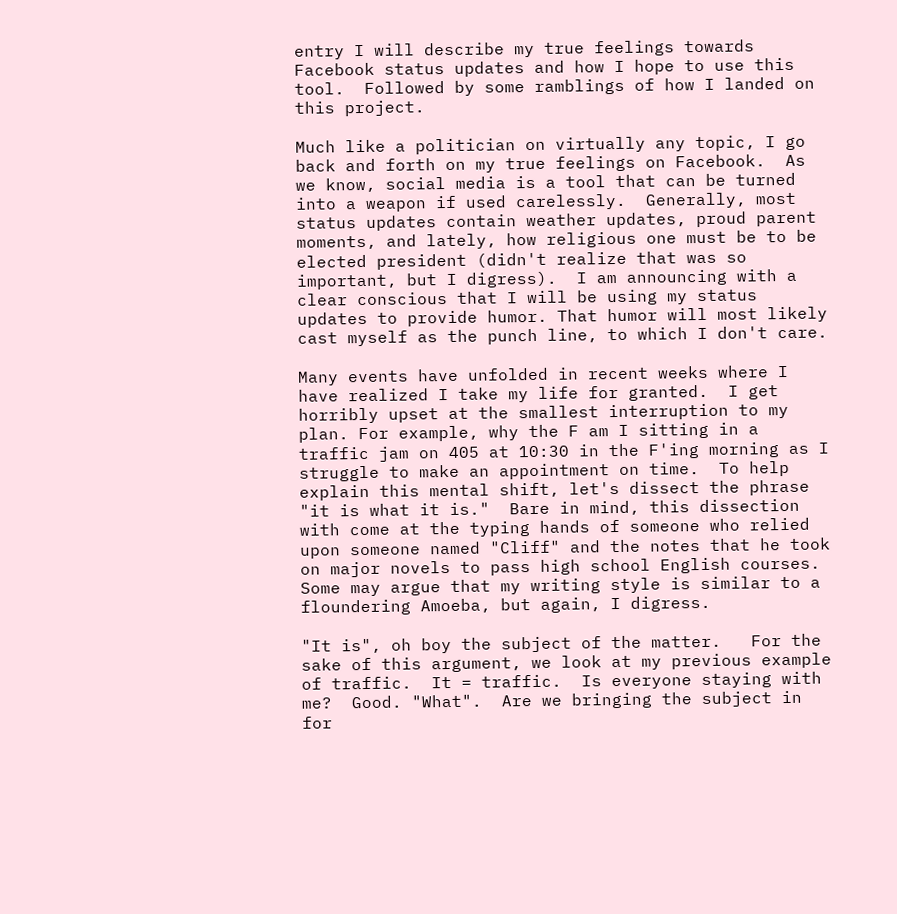entry I will describe my true feelings towards Facebook status updates and how I hope to use this tool.  Followed by some ramblings of how I landed on this project.

Much like a politician on virtually any topic, I go back and forth on my true feelings on Facebook.  As we know, social media is a tool that can be turned into a weapon if used carelessly.  Generally, most status updates contain weather updates, proud parent moments, and lately, how religious one must be to be elected president (didn't realize that was so important, but I digress).  I am announcing with a clear conscious that I will be using my status updates to provide humor. That humor will most likely cast myself as the punch line, to which I don't care.

Many events have unfolded in recent weeks where I have realized I take my life for granted.  I get horribly upset at the smallest interruption to my plan. For example, why the F am I sitting in a traffic jam on 405 at 10:30 in the F'ing morning as I struggle to make an appointment on time.  To help explain this mental shift, let's dissect the phrase "it is what it is."  Bare in mind, this dissection with come at the typing hands of someone who relied upon someone named "Cliff" and the notes that he took on major novels to pass high school English courses.  Some may argue that my writing style is similar to a floundering Amoeba, but again, I digress.

"It is", oh boy the subject of the matter.   For the sake of this argument, we look at my previous example of traffic.  It = traffic.  Is everyone staying with me?  Good. "What".  Are we bringing the subject in for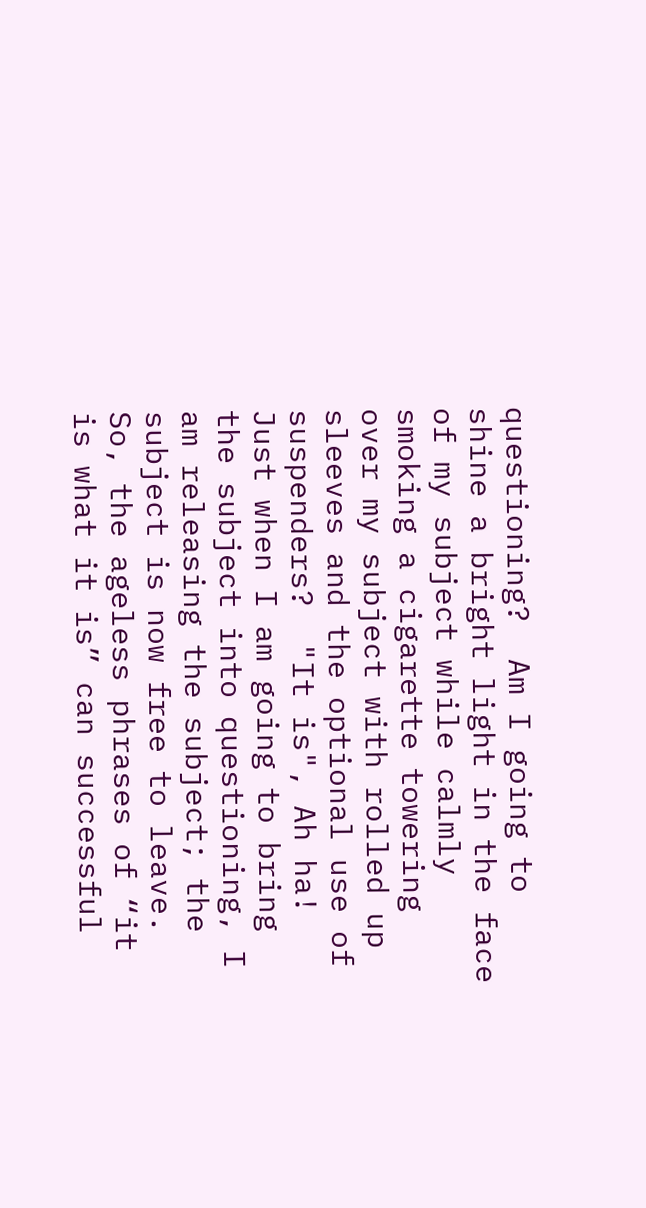questioning?  Am I going to shine a bright light in the face of my subject while calmly smoking a cigarette towering over my subject with rolled up sleeves and the optional use of suspenders?  "It is", Ah ha! Just when I am going to bring the subject into questioning, I am releasing the subject; the subject is now free to leave.  So, the ageless phrases of “it is what it is” can successful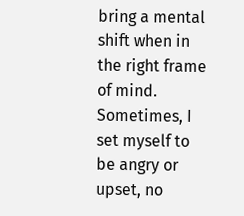bring a mental shift when in the right frame of mind. Sometimes, I set myself to be angry or upset, no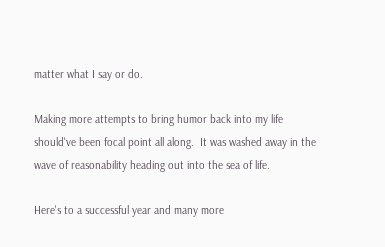matter what I say or do.

Making more attempts to bring humor back into my life should've been focal point all along.  It was washed away in the wave of reasonability heading out into the sea of life.

Here's to a successful year and many more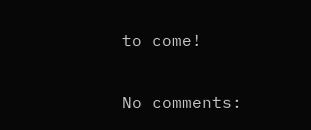to come!


No comments: